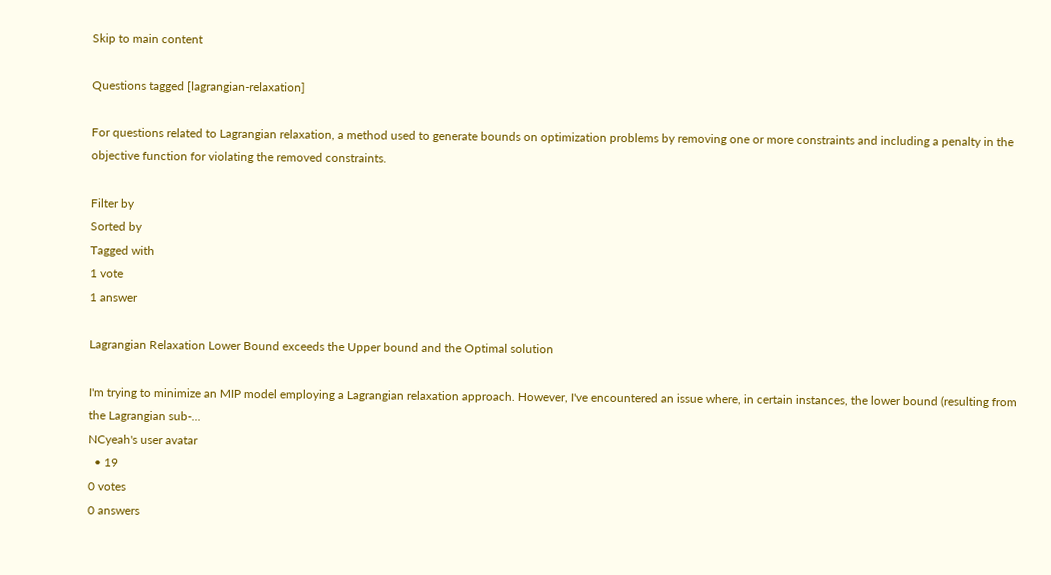Skip to main content

Questions tagged [lagrangian-relaxation]

For questions related to Lagrangian relaxation, a method used to generate bounds on optimization problems by removing one or more constraints and including a penalty in the objective function for violating the removed constraints.

Filter by
Sorted by
Tagged with
1 vote
1 answer

Lagrangian Relaxation Lower Bound exceeds the Upper bound and the Optimal solution

I'm trying to minimize an MIP model employing a Lagrangian relaxation approach. However, I've encountered an issue where, in certain instances, the lower bound (resulting from the Lagrangian sub-...
NCyeah's user avatar
  • 19
0 votes
0 answers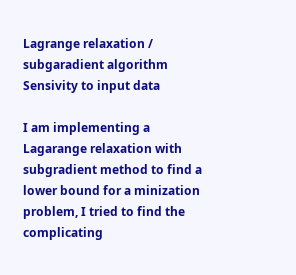Lagrange relaxation / subgaradient algorithm Sensivity to input data

I am implementing a Lagarange relaxation with subgradient method to find a lower bound for a minization problem, I tried to find the complicating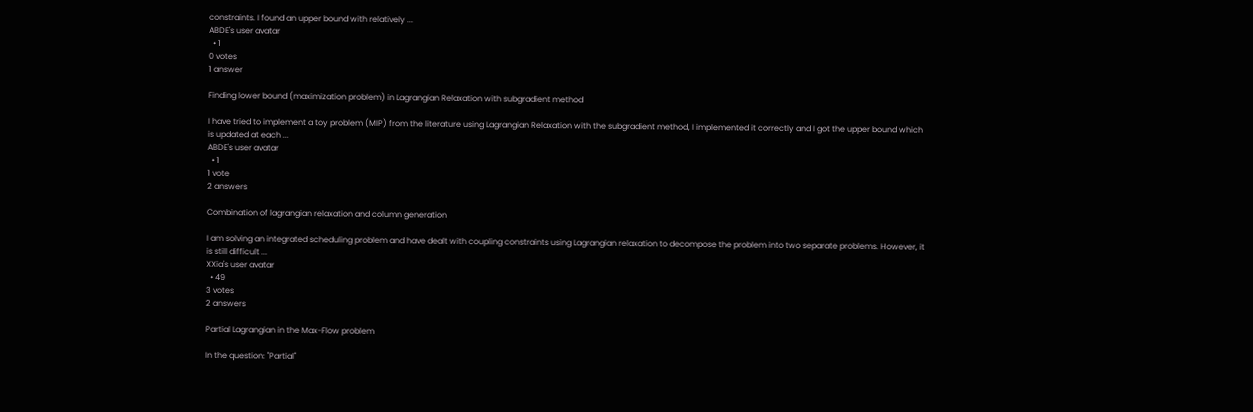constraints. I found an upper bound with relatively ...
ABDE's user avatar
  • 1
0 votes
1 answer

Finding lower bound (maximization problem) in Lagrangian Relaxation with subgradient method

I have tried to implement a toy problem (MIP) from the literature using Lagrangian Relaxation with the subgradient method, I implemented it correctly and I got the upper bound which is updated at each ...
ABDE's user avatar
  • 1
1 vote
2 answers

Combination of lagrangian relaxation and column generation

I am solving an integrated scheduling problem and have dealt with coupling constraints using Lagrangian relaxation to decompose the problem into two separate problems. However, it is still difficult ...
XXia's user avatar
  • 49
3 votes
2 answers

Partial Lagrangian in the Max-Flow problem

In the question: "Partial"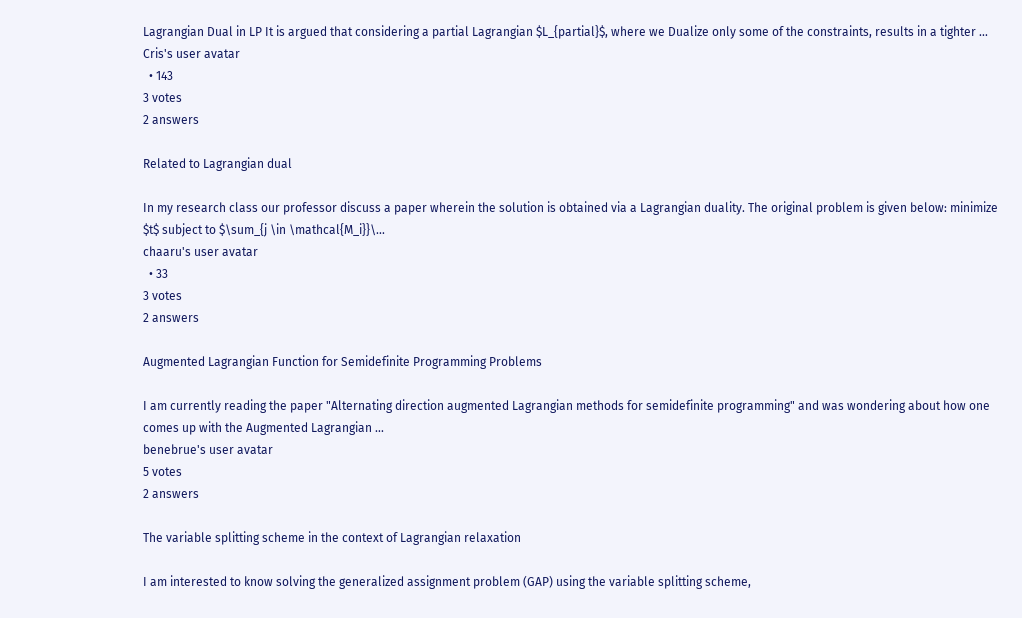Lagrangian Dual in LP It is argued that considering a partial Lagrangian $L_{partial}$, where we Dualize only some of the constraints, results in a tighter ...
Cris's user avatar
  • 143
3 votes
2 answers

Related to Lagrangian dual

In my research class our professor discuss a paper wherein the solution is obtained via a Lagrangian duality. The original problem is given below: minimize $t$ subject to $\sum_{j \in \mathcal{M_i}}\...
chaaru's user avatar
  • 33
3 votes
2 answers

Augmented Lagrangian Function for Semidefinite Programming Problems

I am currently reading the paper "Alternating direction augmented Lagrangian methods for semidefinite programming" and was wondering about how one comes up with the Augmented Lagrangian ...
benebrue's user avatar
5 votes
2 answers

The variable splitting scheme in the context of Lagrangian relaxation

I am interested to know solving the generalized assignment problem (GAP) using the variable splitting scheme,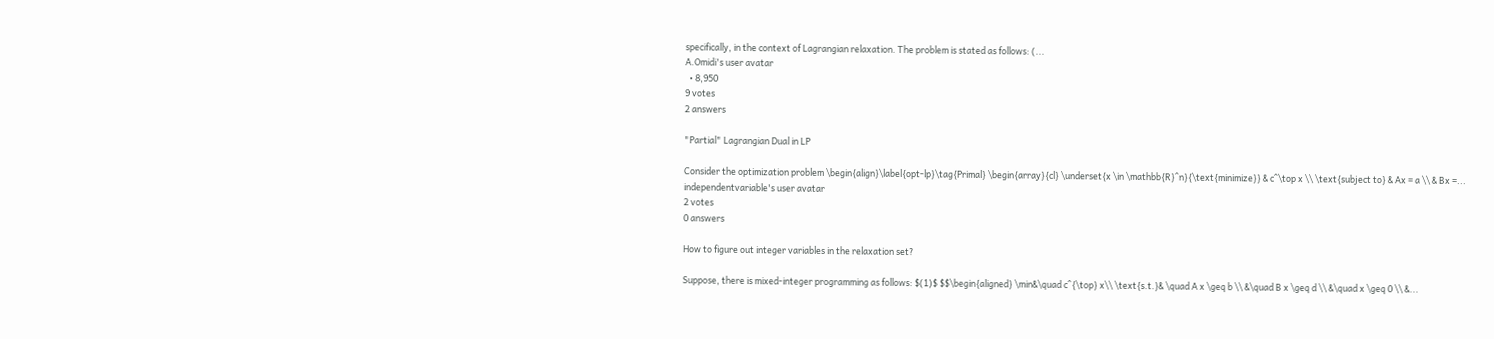specifically, in the context of Lagrangian relaxation. The problem is stated as follows: (...
A.Omidi's user avatar
  • 8,950
9 votes
2 answers

"Partial" Lagrangian Dual in LP

Consider the optimization problem \begin{align}\label{opt-lp}\tag{Primal} \begin{array}{cl} \underset{x \in \mathbb{R}^n}{\text{minimize}} & c^\top x \\ \text{subject to} & Ax = a \\ & Bx =...
independentvariable's user avatar
2 votes
0 answers

How to figure out integer variables in the relaxation set?

Suppose, there is mixed-integer programming as follows: $(1)$ $$\begin{aligned} \min&\quad c^{\top} x\\ \text{s.t.}& \quad A x \geq b \\ &\quad B x \geq d \\ &\quad x \geq 0 \\ &...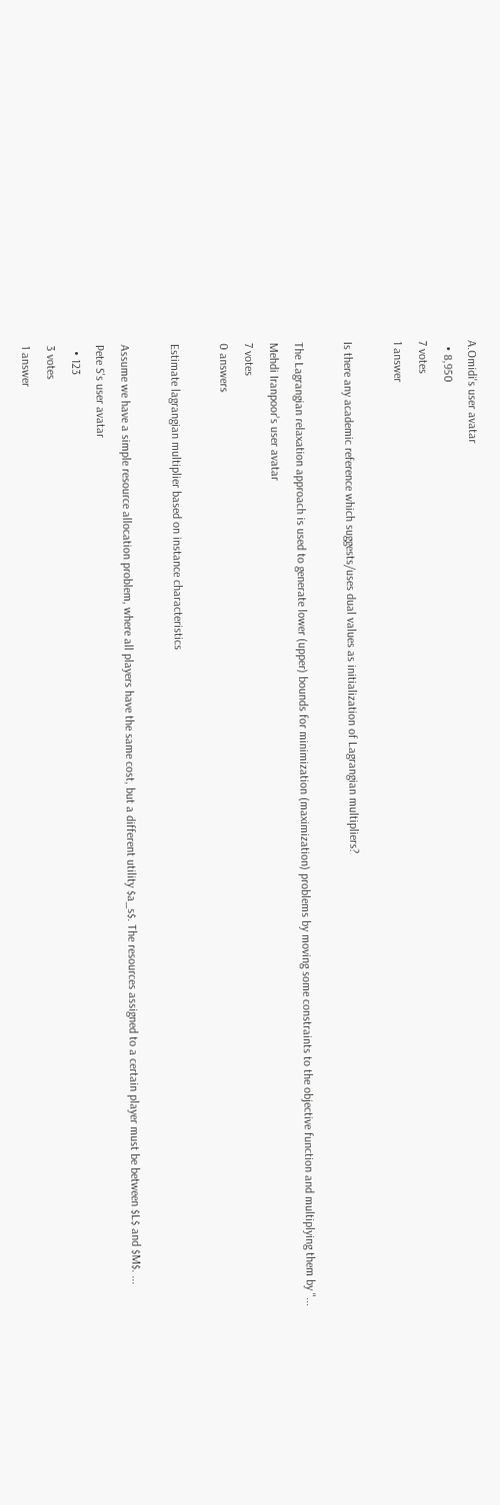A.Omidi's user avatar
  • 8,950
7 votes
1 answer

Is there any academic reference which suggests/uses dual values as initialization of Lagrangian multipliers?

The Lagrangian relaxation approach is used to generate lower (upper) bounds for minimization (maximization) problems by moving some constraints to the objective function and multiplying them by "...
Mehdi Iranpoor's user avatar
7 votes
0 answers

Estimate lagrangian multiplier based on instance characteristics

Assume we have a simple resource allocation problem, where all players have the same cost, but a different utility $a_s$. The resources assigned to a certain player must be between $L$ and $M$. ...
Pete S's user avatar
  • 123
3 votes
1 answer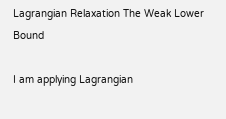Lagrangian Relaxation The Weak Lower Bound

I am applying Lagrangian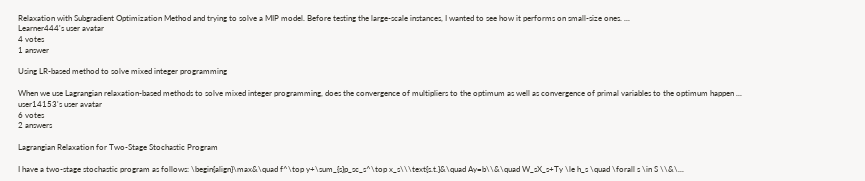Relaxation with Subgradient Optimization Method and trying to solve a MIP model. Before testing the large-scale instances, I wanted to see how it performs on small-size ones. ...
Learner444's user avatar
4 votes
1 answer

Using LR-based method to solve mixed integer programming

When we use Lagrangian relaxation-based methods to solve mixed integer programming, does the convergence of multipliers to the optimum as well as convergence of primal variables to the optimum happen ...
user14153's user avatar
6 votes
2 answers

Lagrangian Relaxation for Two-Stage Stochastic Program

I have a two-stage stochastic program as follows: \begin{align}\max&\quad f^\top y+\sum_{s}p_sc_s^\top x_s\\\text{s.t.}&\quad Ay=b\\&\quad W_sX_s+Ty \le h_s \quad \forall s \in S \\&\...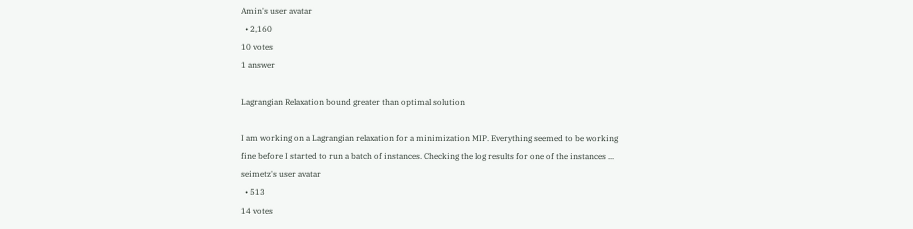Amin's user avatar
  • 2,160
10 votes
1 answer

Lagrangian Relaxation bound greater than optimal solution

I am working on a Lagrangian relaxation for a minimization MIP. Everything seemed to be working fine before I started to run a batch of instances. Checking the log results for one of the instances ...
seimetz's user avatar
  • 513
14 votes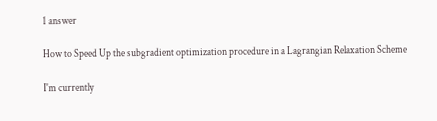1 answer

How to Speed Up the subgradient optimization procedure in a Lagrangian Relaxation Scheme

I'm currently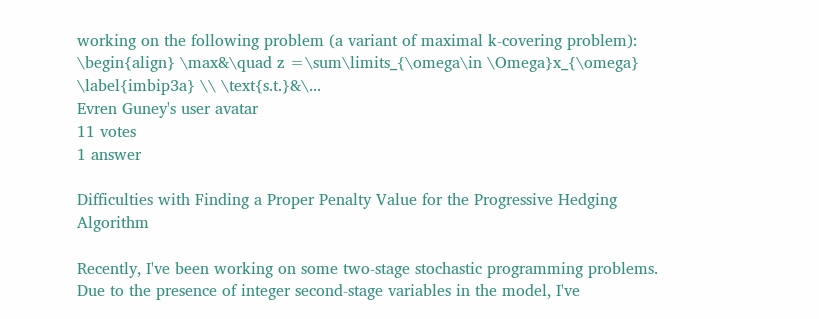working on the following problem (a variant of maximal k-covering problem): \begin{align} \max&\quad z =\sum\limits_{\omega\in \Omega}x_{\omega} \label{imbip3a} \\ \text{s.t.}&\...
Evren Guney's user avatar
11 votes
1 answer

Difficulties with Finding a Proper Penalty Value for the Progressive Hedging Algorithm

Recently, I've been working on some two-stage stochastic programming problems. Due to the presence of integer second-stage variables in the model, I've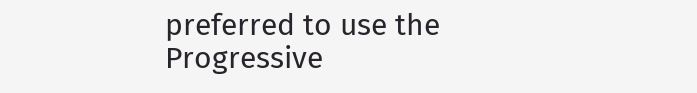preferred to use the Progressive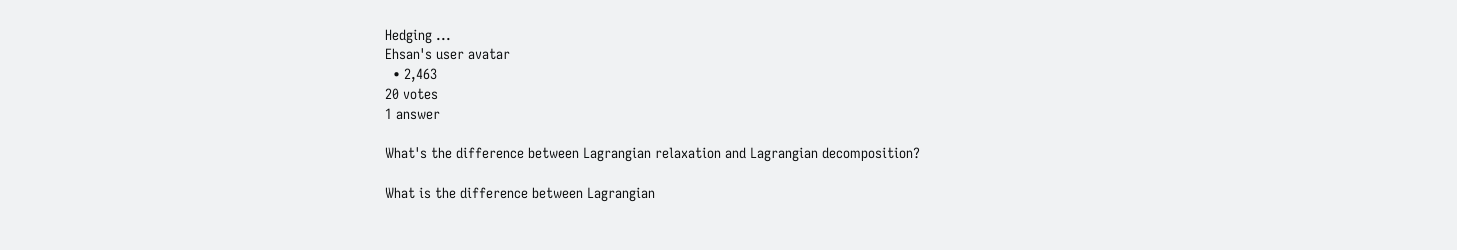Hedging ...
Ehsan's user avatar
  • 2,463
20 votes
1 answer

What's the difference between Lagrangian relaxation and Lagrangian decomposition?

What is the difference between Lagrangian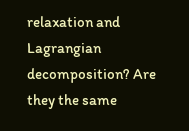relaxation and Lagrangian decomposition? Are they the same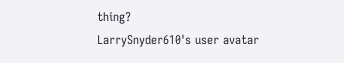thing?
LarrySnyder610's user avatar